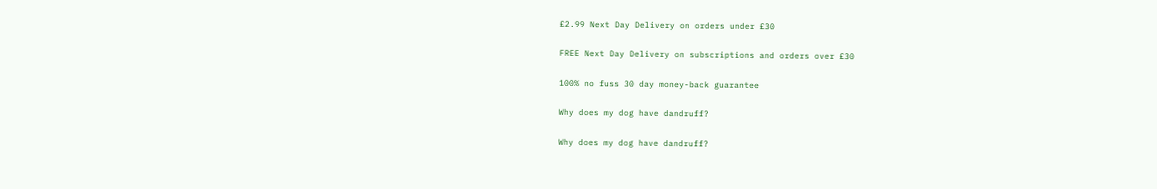£2.99 Next Day Delivery on orders under £30

FREE Next Day Delivery on subscriptions and orders over £30

100% no fuss 30 day money-back guarantee

Why does my dog have dandruff?

Why does my dog have dandruff?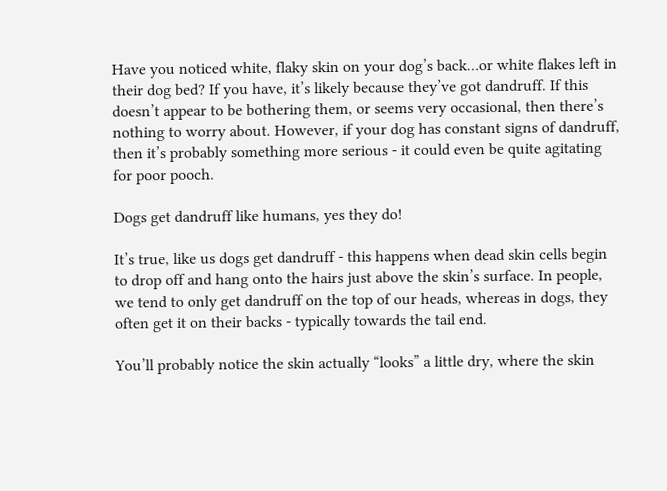Have you noticed white, flaky skin on your dog’s back…or white flakes left in their dog bed? If you have, it’s likely because they’ve got dandruff. If this doesn’t appear to be bothering them, or seems very occasional, then there’s nothing to worry about. However, if your dog has constant signs of dandruff, then it’s probably something more serious - it could even be quite agitating for poor pooch.

Dogs get dandruff like humans, yes they do!

It’s true, like us dogs get dandruff - this happens when dead skin cells begin to drop off and hang onto the hairs just above the skin’s surface. In people, we tend to only get dandruff on the top of our heads, whereas in dogs, they often get it on their backs - typically towards the tail end.

You’ll probably notice the skin actually “looks” a little dry, where the skin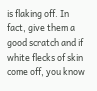is flaking off. In fact, give them a good scratch and if white flecks of skin come off, you know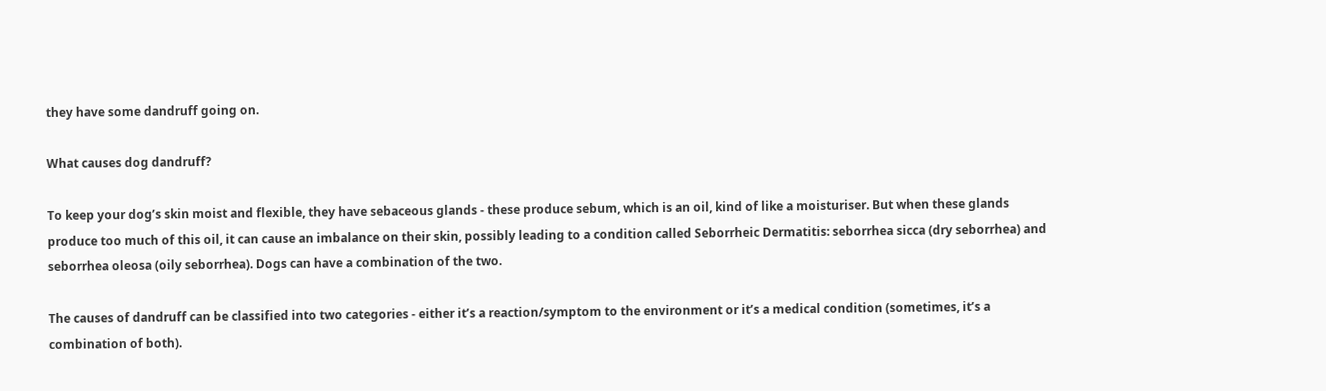they have some dandruff going on.

What causes dog dandruff?

To keep your dog’s skin moist and flexible, they have sebaceous glands - these produce sebum, which is an oil, kind of like a moisturiser. But when these glands produce too much of this oil, it can cause an imbalance on their skin, possibly leading to a condition called Seborrheic Dermatitis: seborrhea sicca (dry seborrhea) and seborrhea oleosa (oily seborrhea). Dogs can have a combination of the two.

The causes of dandruff can be classified into two categories - either it’s a reaction/symptom to the environment or it’s a medical condition (sometimes, it’s a combination of both).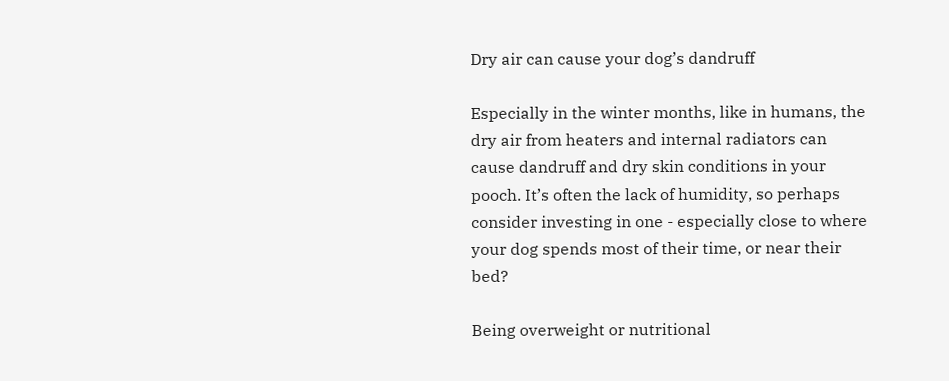Dry air can cause your dog’s dandruff

Especially in the winter months, like in humans, the dry air from heaters and internal radiators can cause dandruff and dry skin conditions in your pooch. It’s often the lack of humidity, so perhaps consider investing in one - especially close to where your dog spends most of their time, or near their bed?

Being overweight or nutritional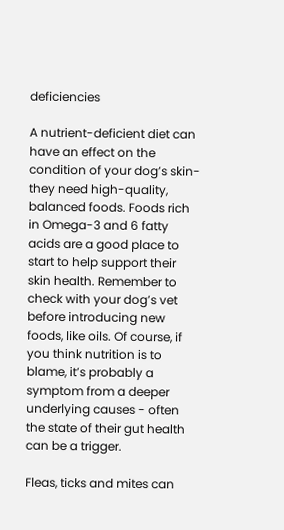deficiencies

A nutrient-deficient diet can have an effect on the condition of your dog’s skin- they need high-quality, balanced foods. Foods rich in Omega-3 and 6 fatty acids are a good place to start to help support their skin health. Remember to check with your dog’s vet before introducing new foods, like oils. Of course, if you think nutrition is to blame, it’s probably a symptom from a deeper underlying causes - often the state of their gut health can be a trigger.

Fleas, ticks and mites can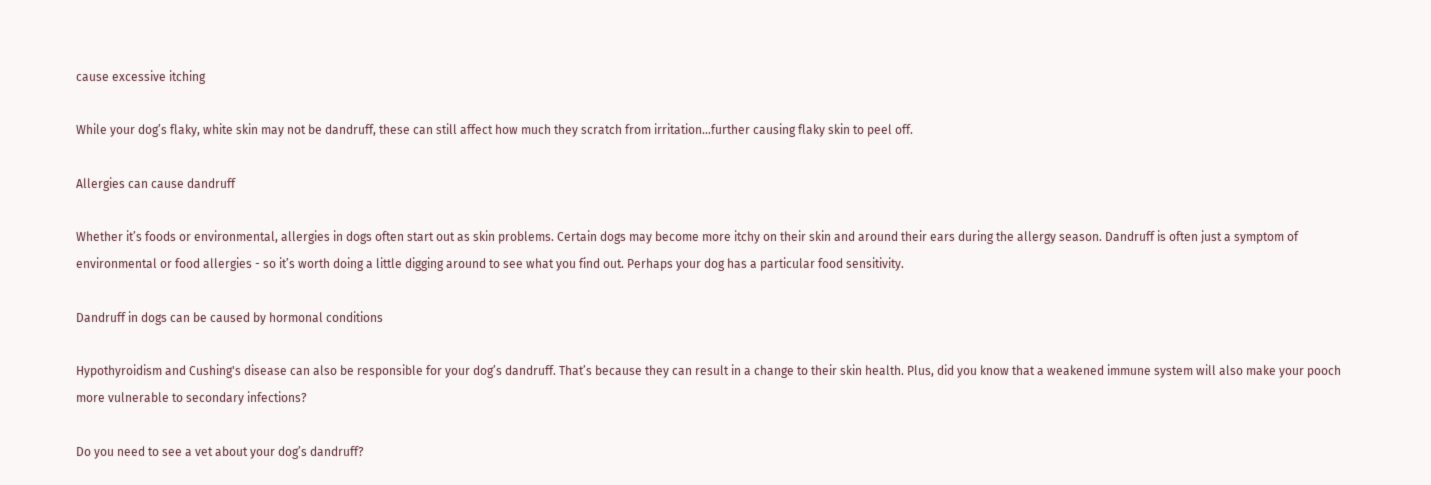cause excessive itching

While your dog’s flaky, white skin may not be dandruff, these can still affect how much they scratch from irritation…further causing flaky skin to peel off.

Allergies can cause dandruff

Whether it’s foods or environmental, allergies in dogs often start out as skin problems. Certain dogs may become more itchy on their skin and around their ears during the allergy season. Dandruff is often just a symptom of environmental or food allergies - so it’s worth doing a little digging around to see what you find out. Perhaps your dog has a particular food sensitivity.

Dandruff in dogs can be caused by hormonal conditions

Hypothyroidism and Cushing's disease can also be responsible for your dog’s dandruff. That’s because they can result in a change to their skin health. Plus, did you know that a weakened immune system will also make your pooch more vulnerable to secondary infections?

Do you need to see a vet about your dog’s dandruff?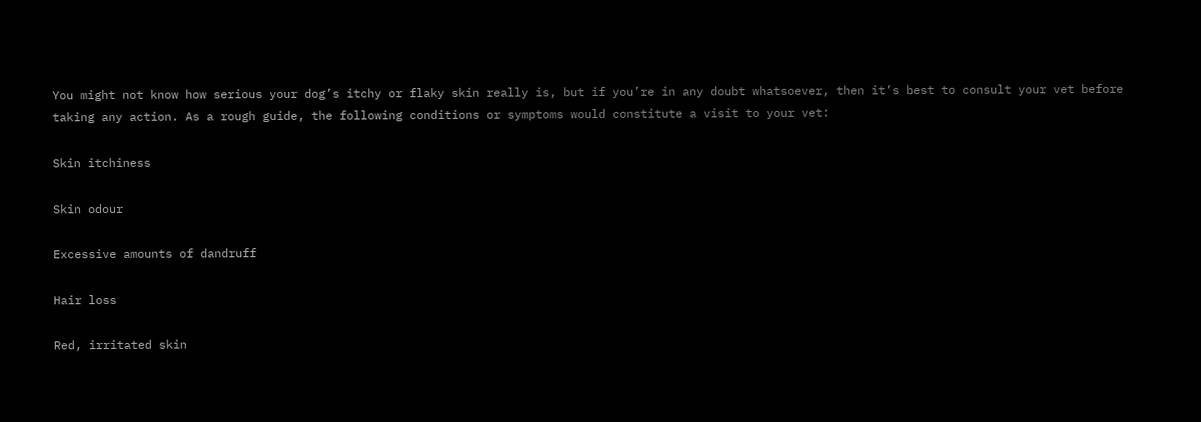You might not know how serious your dog’s itchy or flaky skin really is, but if you’re in any doubt whatsoever, then it’s best to consult your vet before taking any action. As a rough guide, the following conditions or symptoms would constitute a visit to your vet:

Skin itchiness

Skin odour

Excessive amounts of dandruff

Hair loss

Red, irritated skin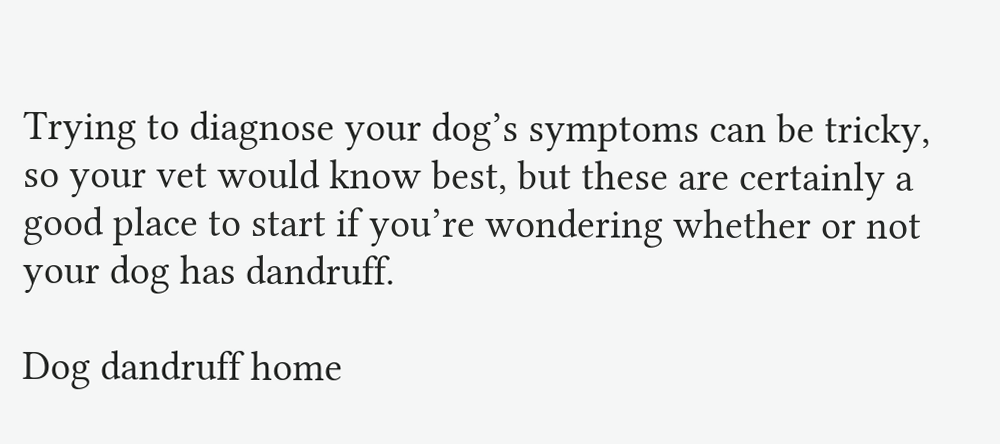Trying to diagnose your dog’s symptoms can be tricky, so your vet would know best, but these are certainly a good place to start if you’re wondering whether or not your dog has dandruff.

Dog dandruff home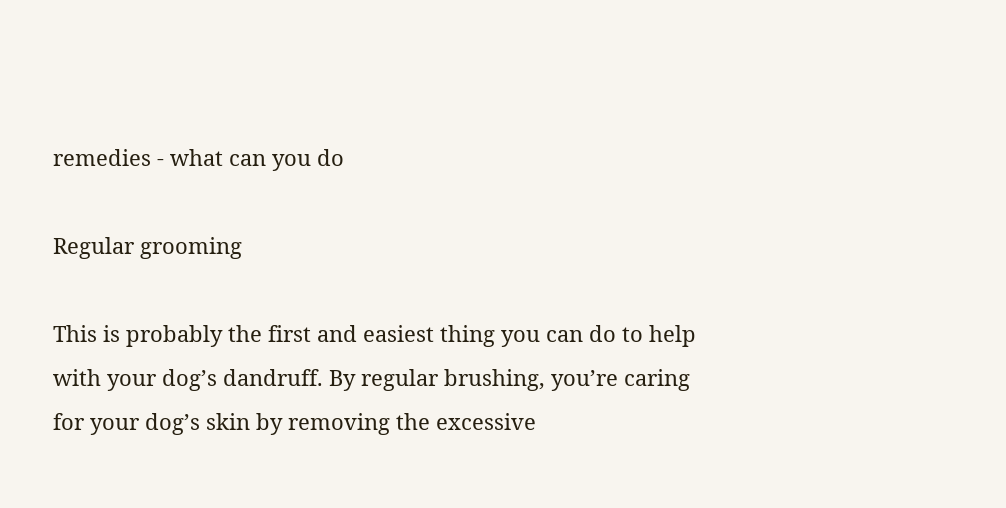remedies - what can you do

Regular grooming

This is probably the first and easiest thing you can do to help with your dog’s dandruff. By regular brushing, you’re caring for your dog’s skin by removing the excessive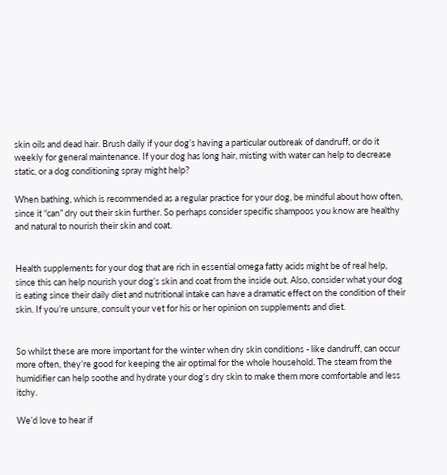skin oils and dead hair. Brush daily if your dog’s having a particular outbreak of dandruff, or do it weekly for general maintenance. If your dog has long hair, misting with water can help to decrease static, or a dog conditioning spray might help?

When bathing, which is recommended as a regular practice for your dog, be mindful about how often, since it “can” dry out their skin further. So perhaps consider specific shampoos you know are healthy and natural to nourish their skin and coat.


Health supplements for your dog that are rich in essential omega fatty acids might be of real help, since this can help nourish your dog’s skin and coat from the inside out. Also, consider what your dog is eating since their daily diet and nutritional intake can have a dramatic effect on the condition of their skin. If you’re unsure, consult your vet for his or her opinion on supplements and diet.


So whilst these are more important for the winter when dry skin conditions - like dandruff, can occur more often, they’re good for keeping the air optimal for the whole household. The steam from the humidifier can help soothe and hydrate your dog’s dry skin to make them more comfortable and less itchy.

We’d love to hear if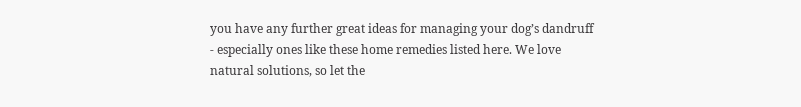you have any further great ideas for managing your dog’s dandruff - especially ones like these home remedies listed here. We love natural solutions, so let the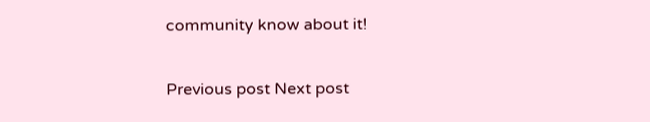community know about it!

Previous post Next post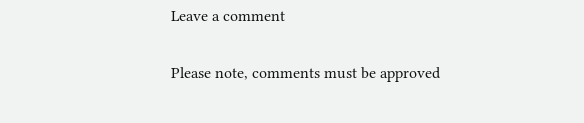Leave a comment

Please note, comments must be approved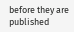before they are published